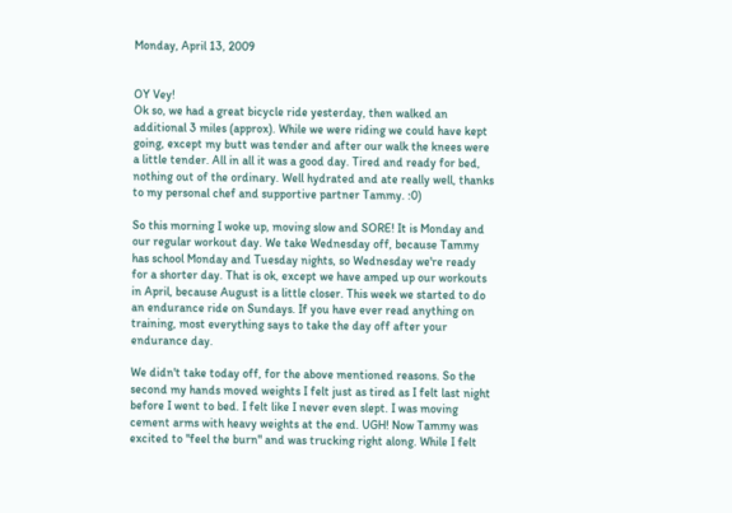Monday, April 13, 2009


OY Vey!
Ok so, we had a great bicycle ride yesterday, then walked an additional 3 miles (approx). While we were riding we could have kept going, except my butt was tender and after our walk the knees were a little tender. All in all it was a good day. Tired and ready for bed, nothing out of the ordinary. Well hydrated and ate really well, thanks to my personal chef and supportive partner Tammy. :0)

So this morning I woke up, moving slow and SORE! It is Monday and our regular workout day. We take Wednesday off, because Tammy has school Monday and Tuesday nights, so Wednesday we're ready for a shorter day. That is ok, except we have amped up our workouts in April, because August is a little closer. This week we started to do an endurance ride on Sundays. If you have ever read anything on training, most everything says to take the day off after your endurance day.

We didn't take today off, for the above mentioned reasons. So the second my hands moved weights I felt just as tired as I felt last night before I went to bed. I felt like I never even slept. I was moving cement arms with heavy weights at the end. UGH! Now Tammy was excited to "feel the burn" and was trucking right along. While I felt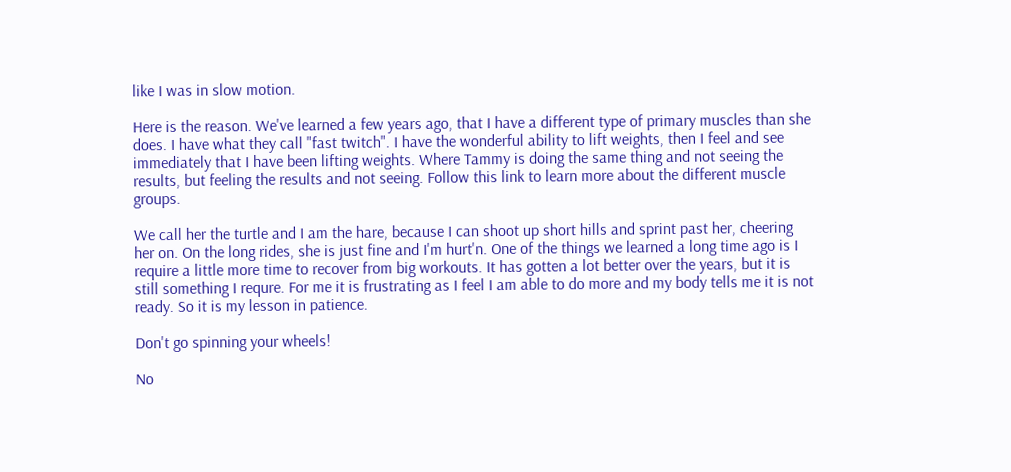like I was in slow motion.

Here is the reason. We've learned a few years ago, that I have a different type of primary muscles than she does. I have what they call "fast twitch". I have the wonderful ability to lift weights, then I feel and see immediately that I have been lifting weights. Where Tammy is doing the same thing and not seeing the results, but feeling the results and not seeing. Follow this link to learn more about the different muscle groups.

We call her the turtle and I am the hare, because I can shoot up short hills and sprint past her, cheering her on. On the long rides, she is just fine and I'm hurt'n. One of the things we learned a long time ago is I require a little more time to recover from big workouts. It has gotten a lot better over the years, but it is still something I requre. For me it is frustrating as I feel I am able to do more and my body tells me it is not ready. So it is my lesson in patience.

Don't go spinning your wheels!

No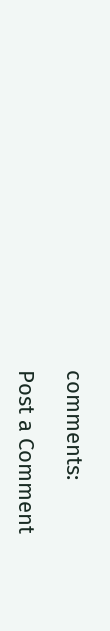comments:

Post a Comment